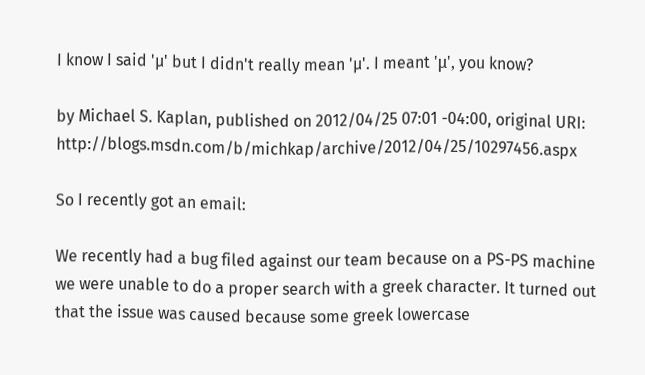I know I said 'µ' but I didn't really mean 'µ'. I meant 'μ', you know?

by Michael S. Kaplan, published on 2012/04/25 07:01 -04:00, original URI: http://blogs.msdn.com/b/michkap/archive/2012/04/25/10297456.aspx

So I recently got an email:

We recently had a bug filed against our team because on a PS-PS machine we were unable to do a proper search with a greek character. It turned out that the issue was caused because some greek lowercase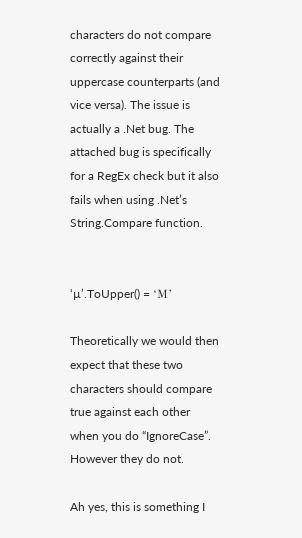characters do not compare correctly against their uppercase counterparts (and vice versa). The issue is actually a .Net bug. The attached bug is specifically for a RegEx check but it also fails when using .Net’s String.Compare function.


‘µ’.ToUpper() = ‘Μ’

Theoretically we would then expect that these two characters should compare true against each other when you do “IgnoreCase”. However they do not.

Ah yes, this is something I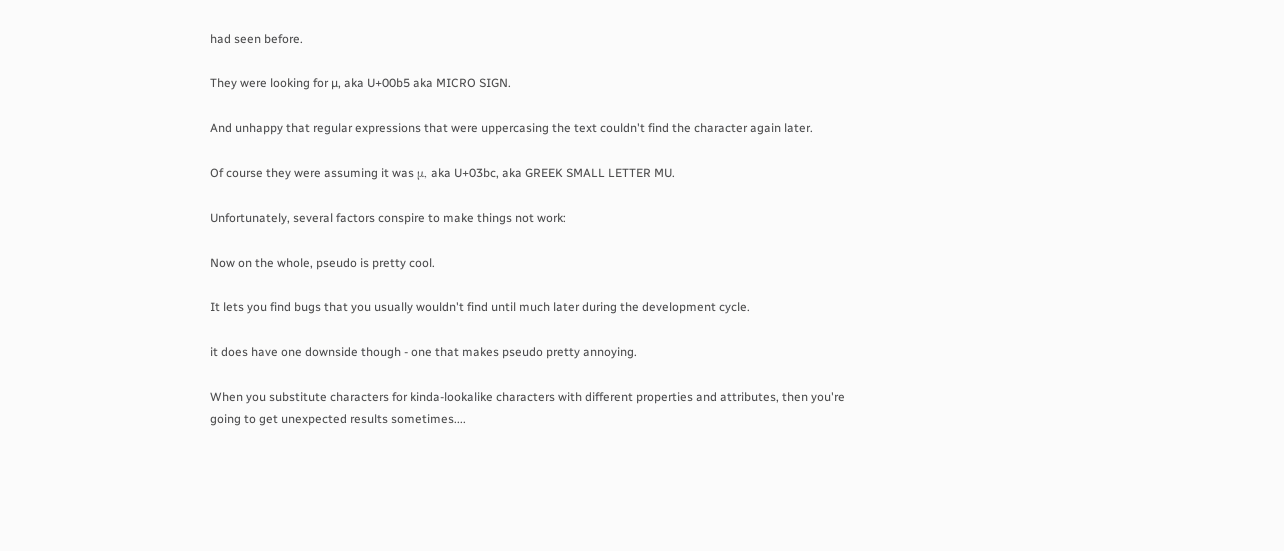had seen before.

They were looking for µ, aka U+00b5 aka MICRO SIGN.

And unhappy that regular expressions that were uppercasing the text couldn't find the character again later.

Of course they were assuming it was μ, aka U+03bc, aka GREEK SMALL LETTER MU.

Unfortunately, several factors conspire to make things not work:

Now on the whole, pseudo is pretty cool.

It lets you find bugs that you usually wouldn't find until much later during the development cycle.

it does have one downside though - one that makes pseudo pretty annoying.

When you substitute characters for kinda-lookalike characters with different properties and attributes, then you're going to get unexpected results sometimes....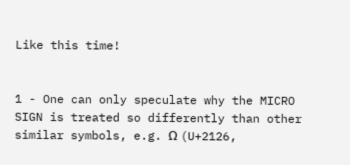Like this time!


1 - One can only speculate why the MICRO SIGN is treated so differently than other similar symbols, e.g. Ω (U+2126,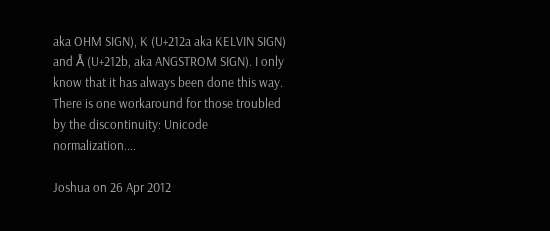aka OHM SIGN), K (U+212a aka KELVIN SIGN) and Å (U+212b, aka ANGSTROM SIGN). I only know that it has always been done this way. There is one workaround for those troubled by the discontinuity: Unicode normalization....

Joshua on 26 Apr 2012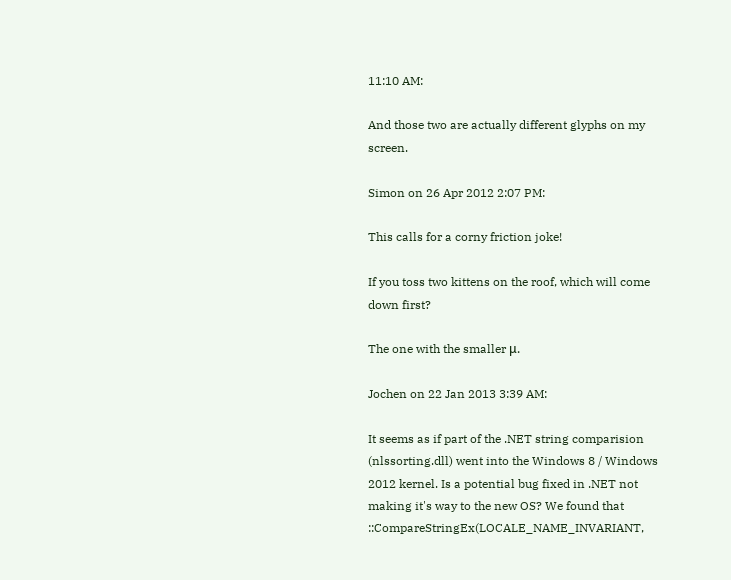11:10 AM:

And those two are actually different glyphs on my screen.

Simon on 26 Apr 2012 2:07 PM:

This calls for a corny friction joke!

If you toss two kittens on the roof, which will come down first?

The one with the smaller μ.

Jochen on 22 Jan 2013 3:39 AM:

It seems as if part of the .NET string comparision (nlssorting.dll) went into the Windows 8 / Windows 2012 kernel. Is a potential bug fixed in .NET not making it's way to the new OS? We found that ::CompareStringEx(LOCALE_NAME_INVARIANT,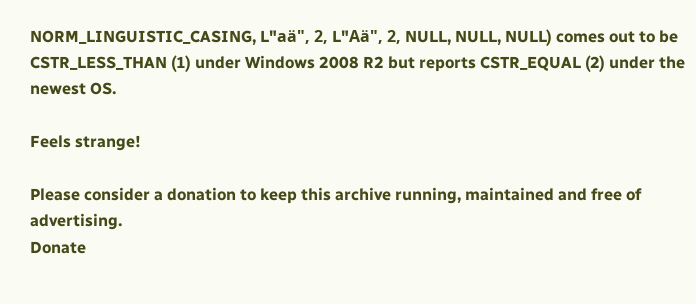NORM_LINGUISTIC_CASING, L"aä", 2, L"Aä", 2, NULL, NULL, NULL) comes out to be CSTR_LESS_THAN (1) under Windows 2008 R2 but reports CSTR_EQUAL (2) under the newest OS.

Feels strange!

Please consider a donation to keep this archive running, maintained and free of advertising.
Donate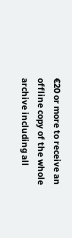€20 or more to receive an offline copy of the whole archive including all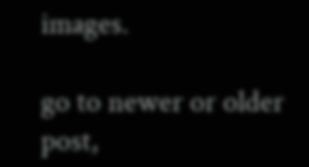images.

go to newer or older post,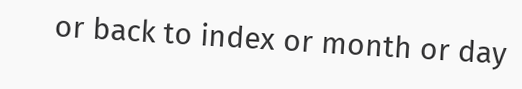or back to index or month or day